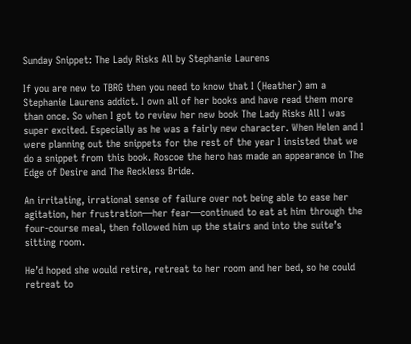Sunday Snippet: The Lady Risks All by Stephanie Laurens

If you are new to TBRG then you need to know that I (Heather) am a Stephanie Laurens addict. I own all of her books and have read them more than once. So when I got to review her new book The Lady Risks All I was super excited. Especially as he was a fairly new character. When Helen and I were planning out the snippets for the rest of the year I insisted that we do a snippet from this book. Roscoe the hero has made an appearance in The Edge of Desire and The Reckless Bride.

An irritating, irrational sense of failure over not being able to ease her agitation, her frustration—her fear—continued to eat at him through the four-course meal, then followed him up the stairs and into the suite’s sitting room.

He’d hoped she would retire, retreat to her room and her bed, so he could retreat to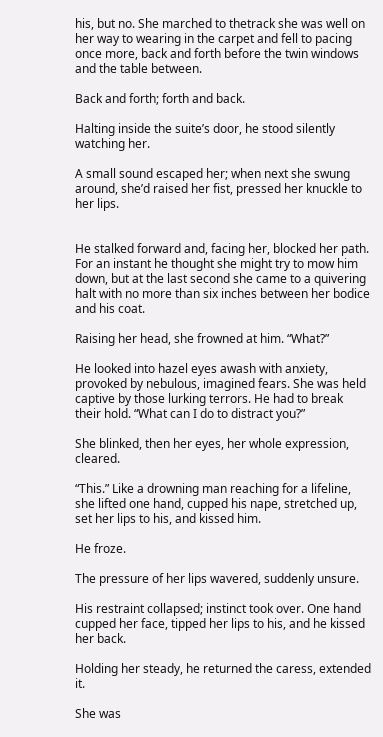his, but no. She marched to thetrack she was well on her way to wearing in the carpet and fell to pacing once more, back and forth before the twin windows and the table between.

Back and forth; forth and back.

Halting inside the suite’s door, he stood silently watching her.

A small sound escaped her; when next she swung around, she’d raised her fist, pressed her knuckle to her lips.


He stalked forward and, facing her, blocked her path. For an instant he thought she might try to mow him down, but at the last second she came to a quivering halt with no more than six inches between her bodice and his coat.

Raising her head, she frowned at him. “What?”

He looked into hazel eyes awash with anxiety, provoked by nebulous, imagined fears. She was held captive by those lurking terrors. He had to break their hold. “What can I do to distract you?”

She blinked, then her eyes, her whole expression, cleared.

“This.” Like a drowning man reaching for a lifeline, she lifted one hand, cupped his nape, stretched up, set her lips to his, and kissed him.

He froze.

The pressure of her lips wavered, suddenly unsure.

His restraint collapsed; instinct took over. One hand cupped her face, tipped her lips to his, and he kissed her back.

Holding her steady, he returned the caress, extended it.

She was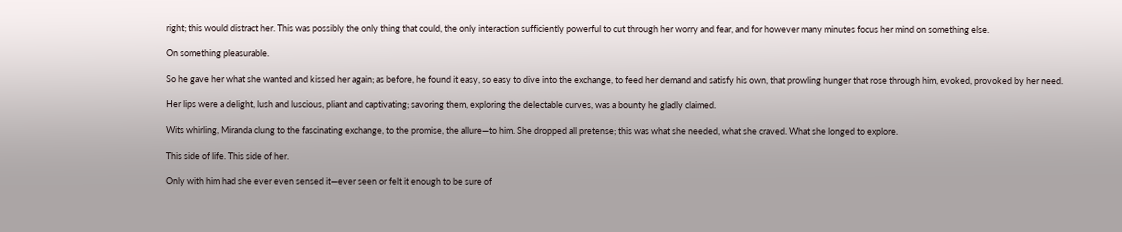right; this would distract her. This was possibly the only thing that could, the only interaction sufficiently powerful to cut through her worry and fear, and for however many minutes focus her mind on something else.

On something pleasurable.

So he gave her what she wanted and kissed her again; as before, he found it easy, so easy to dive into the exchange, to feed her demand and satisfy his own, that prowling hunger that rose through him, evoked, provoked by her need.

Her lips were a delight, lush and luscious, pliant and captivating; savoring them, exploring the delectable curves, was a bounty he gladly claimed.

Wits whirling, Miranda clung to the fascinating exchange, to the promise, the allure—to him. She dropped all pretense; this was what she needed, what she craved. What she longed to explore.

This side of life. This side of her.

Only with him had she ever even sensed it—ever seen or felt it enough to be sure of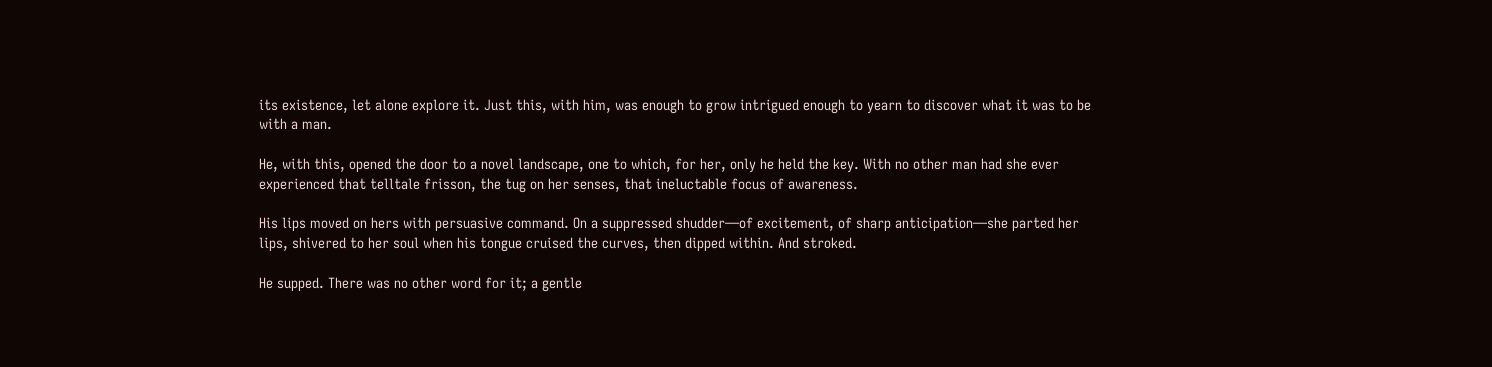its existence, let alone explore it. Just this, with him, was enough to grow intrigued enough to yearn to discover what it was to be with a man.

He, with this, opened the door to a novel landscape, one to which, for her, only he held the key. With no other man had she ever experienced that telltale frisson, the tug on her senses, that ineluctable focus of awareness.

His lips moved on hers with persuasive command. On a suppressed shudder—of excitement, of sharp anticipation—she parted her lips, shivered to her soul when his tongue cruised the curves, then dipped within. And stroked.

He supped. There was no other word for it; a gentle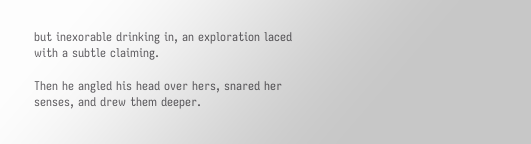but inexorable drinking in, an exploration laced with a subtle claiming.

Then he angled his head over hers, snared her senses, and drew them deeper.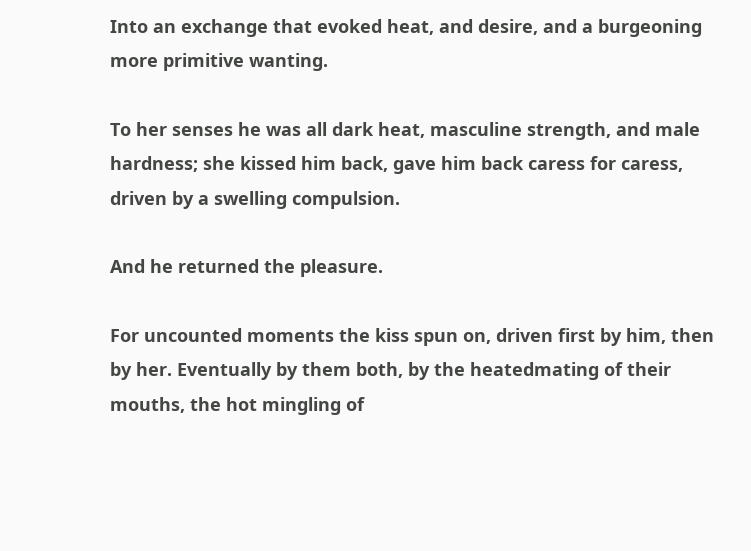Into an exchange that evoked heat, and desire, and a burgeoning more primitive wanting.

To her senses he was all dark heat, masculine strength, and male hardness; she kissed him back, gave him back caress for caress, driven by a swelling compulsion.

And he returned the pleasure.

For uncounted moments the kiss spun on, driven first by him, then by her. Eventually by them both, by the heatedmating of their mouths, the hot mingling of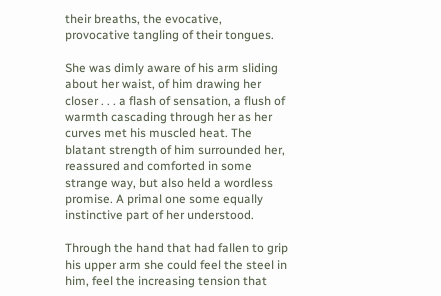their breaths, the evocative, provocative tangling of their tongues.

She was dimly aware of his arm sliding about her waist, of him drawing her closer . . . a flash of sensation, a flush of warmth cascading through her as her curves met his muscled heat. The blatant strength of him surrounded her, reassured and comforted in some strange way, but also held a wordless promise. A primal one some equally instinctive part of her understood.

Through the hand that had fallen to grip his upper arm she could feel the steel in him, feel the increasing tension that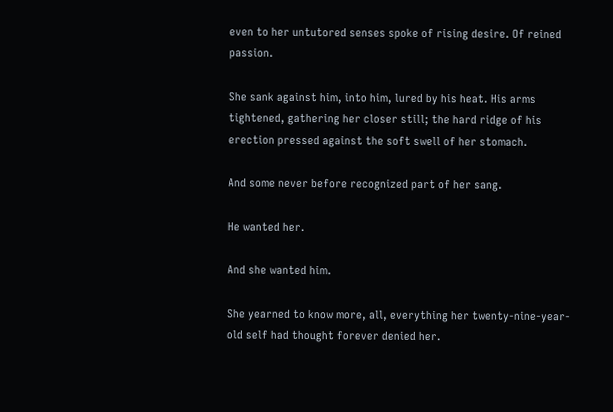even to her untutored senses spoke of rising desire. Of reined passion.

She sank against him, into him, lured by his heat. His arms tightened, gathering her closer still; the hard ridge of his erection pressed against the soft swell of her stomach.

And some never before recognized part of her sang.

He wanted her.

And she wanted him.

She yearned to know more, all, everything her twenty-nine-year-old self had thought forever denied her.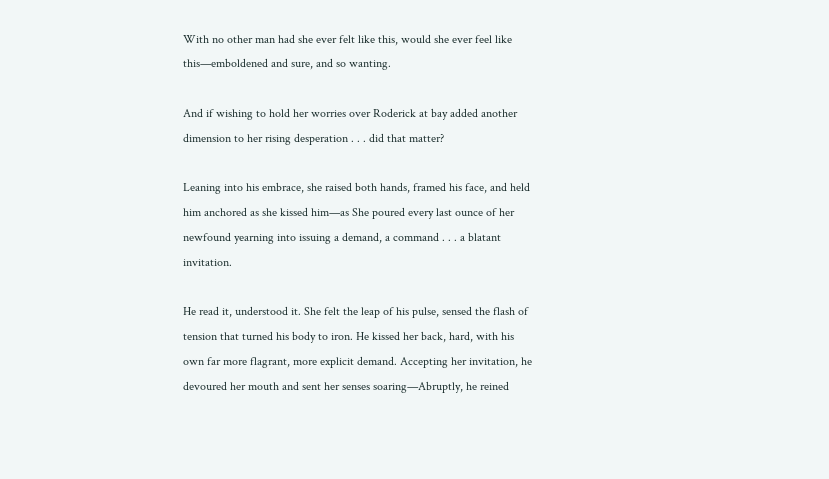With no other man had she ever felt like this, would she ever feel like this—emboldened and sure, and so wanting.

And if wishing to hold her worries over Roderick at bay added another dimension to her rising desperation . . . did that matter?

Leaning into his embrace, she raised both hands, framed his face, and held him anchored as she kissed him—as She poured every last ounce of her newfound yearning into issuing a demand, a command . . . a blatant invitation.

He read it, understood it. She felt the leap of his pulse, sensed the flash of tension that turned his body to iron. He kissed her back, hard, with his own far more flagrant, more explicit demand. Accepting her invitation, he devoured her mouth and sent her senses soaring—Abruptly, he reined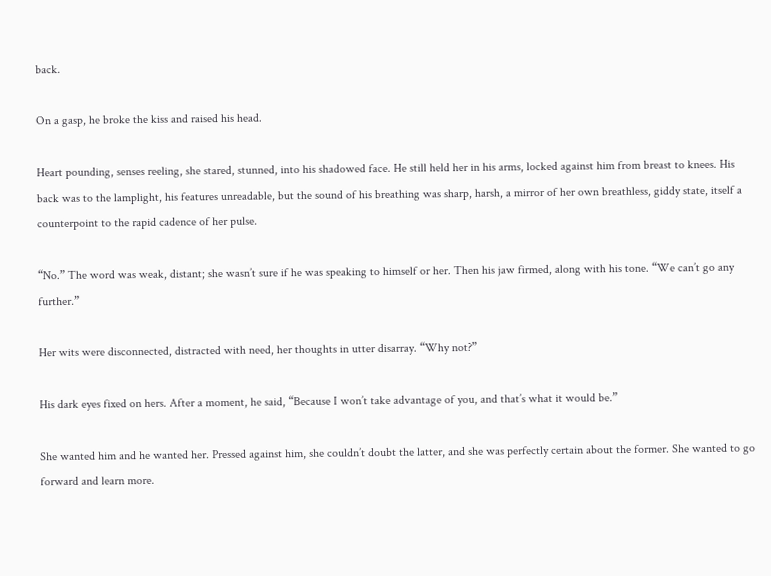back.

On a gasp, he broke the kiss and raised his head.

Heart pounding, senses reeling, she stared, stunned, into his shadowed face. He still held her in his arms, locked against him from breast to knees. His back was to the lamplight, his features unreadable, but the sound of his breathing was sharp, harsh, a mirror of her own breathless, giddy state, itself a counterpoint to the rapid cadence of her pulse.

“No.” The word was weak, distant; she wasn’t sure if he was speaking to himself or her. Then his jaw firmed, along with his tone. “We can’t go any further.”

Her wits were disconnected, distracted with need, her thoughts in utter disarray. “Why not?”

His dark eyes fixed on hers. After a moment, he said, “Because I won’t take advantage of you, and that’s what it would be.”

She wanted him and he wanted her. Pressed against him, she couldn’t doubt the latter, and she was perfectly certain about the former. She wanted to go forward and learn more.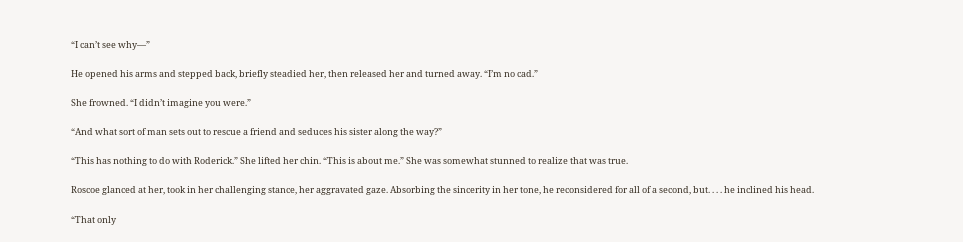“I can’t see why—”

He opened his arms and stepped back, briefly steadied her, then released her and turned away. “I’m no cad.”

She frowned. “I didn’t imagine you were.”

“And what sort of man sets out to rescue a friend and seduces his sister along the way?”

“This has nothing to do with Roderick.” She lifted her chin. “This is about me.” She was somewhat stunned to realize that was true.

Roscoe glanced at her, took in her challenging stance, her aggravated gaze. Absorbing the sincerity in her tone, he reconsidered for all of a second, but. . . . he inclined his head.

“That only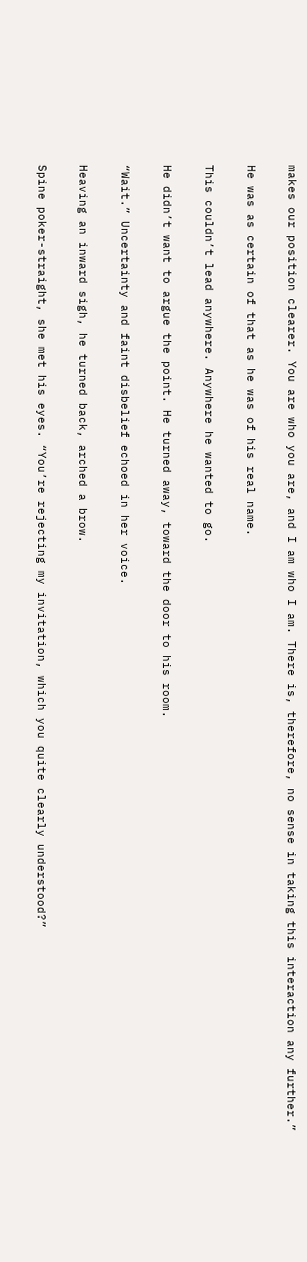makes our position clearer. You are who you are, and I am who I am. There is, therefore, no sense in taking this interaction any further.”

He was as certain of that as he was of his real name.

This couldn’t lead anywhere. Anywhere he wanted to go.

He didn’t want to argue the point. He turned away, toward the door to his room.

“Wait.” Uncertainty and faint disbelief echoed in her voice.

Heaving an inward sigh, he turned back, arched a brow.

Spine poker-straight, she met his eyes. “You’re rejecting my invitation, which you quite clearly understood?”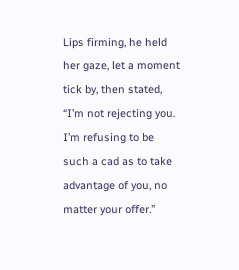Lips firming, he held her gaze, let a moment tick by, then stated, “I’m not rejecting you. I’m refusing to be such a cad as to take advantage of you, no matter your offer.”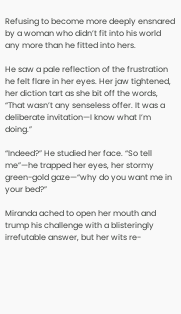Refusing to become more deeply ensnared by a woman who didn’t fit into his world any more than he fitted into hers.

He saw a pale reflection of the frustration he felt flare in her eyes. Her jaw tightened, her diction tart as she bit off the words, “That wasn’t any senseless offer. It was a deliberate invitation—I know what I’m doing.”

“Indeed?” He studied her face. “So tell me”—he trapped her eyes, her stormy green-gold gaze—“why do you want me in your bed?”

Miranda ached to open her mouth and trump his challenge with a blisteringly irrefutable answer, but her wits re-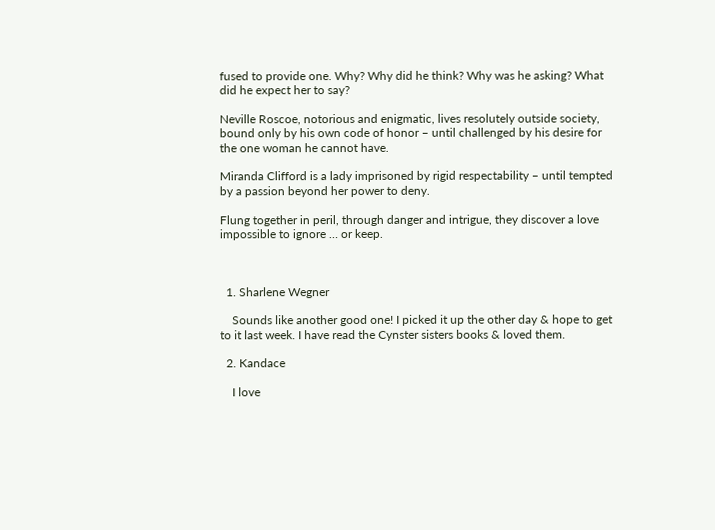fused to provide one. Why? Why did he think? Why was he asking? What did he expect her to say?

Neville Roscoe, notorious and enigmatic, lives resolutely outside society, bound only by his own code of honor – until challenged by his desire for the one woman he cannot have.

Miranda Clifford is a lady imprisoned by rigid respectability – until tempted by a passion beyond her power to deny.

Flung together in peril, through danger and intrigue, they discover a love impossible to ignore … or keep.



  1. Sharlene Wegner

    Sounds like another good one! I picked it up the other day & hope to get to it last week. I have read the Cynster sisters books & loved them.

  2. Kandace

    I love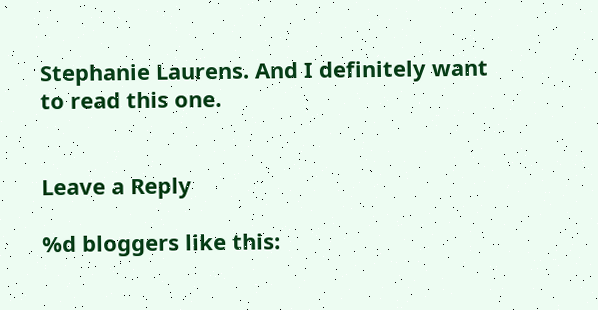Stephanie Laurens. And I definitely want to read this one.


Leave a Reply

%d bloggers like this: